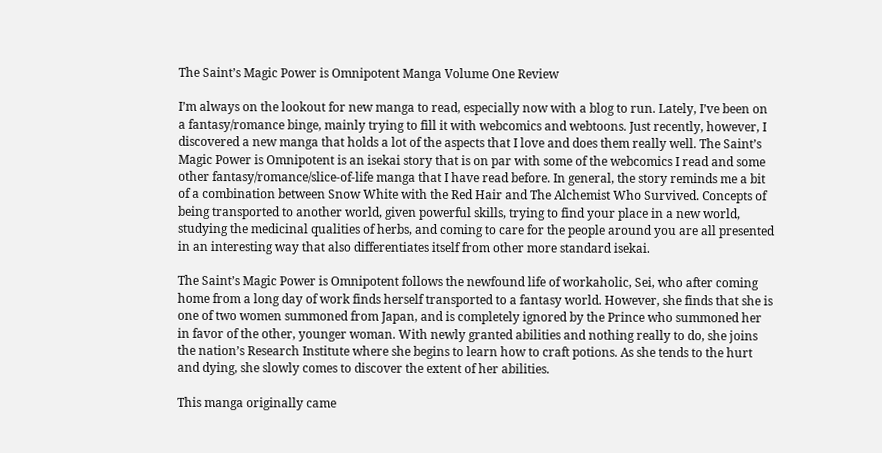The Saint’s Magic Power is Omnipotent Manga Volume One Review

I’m always on the lookout for new manga to read, especially now with a blog to run. Lately, I’ve been on a fantasy/romance binge, mainly trying to fill it with webcomics and webtoons. Just recently, however, I discovered a new manga that holds a lot of the aspects that I love and does them really well. The Saint’s Magic Power is Omnipotent is an isekai story that is on par with some of the webcomics I read and some other fantasy/romance/slice-of-life manga that I have read before. In general, the story reminds me a bit of a combination between Snow White with the Red Hair and The Alchemist Who Survived. Concepts of being transported to another world, given powerful skills, trying to find your place in a new world, studying the medicinal qualities of herbs, and coming to care for the people around you are all presented in an interesting way that also differentiates itself from other more standard isekai.

The Saint’s Magic Power is Omnipotent follows the newfound life of workaholic, Sei, who after coming home from a long day of work finds herself transported to a fantasy world. However, she finds that she is one of two women summoned from Japan, and is completely ignored by the Prince who summoned her in favor of the other, younger woman. With newly granted abilities and nothing really to do, she joins the nation’s Research Institute where she begins to learn how to craft potions. As she tends to the hurt and dying, she slowly comes to discover the extent of her abilities.

This manga originally came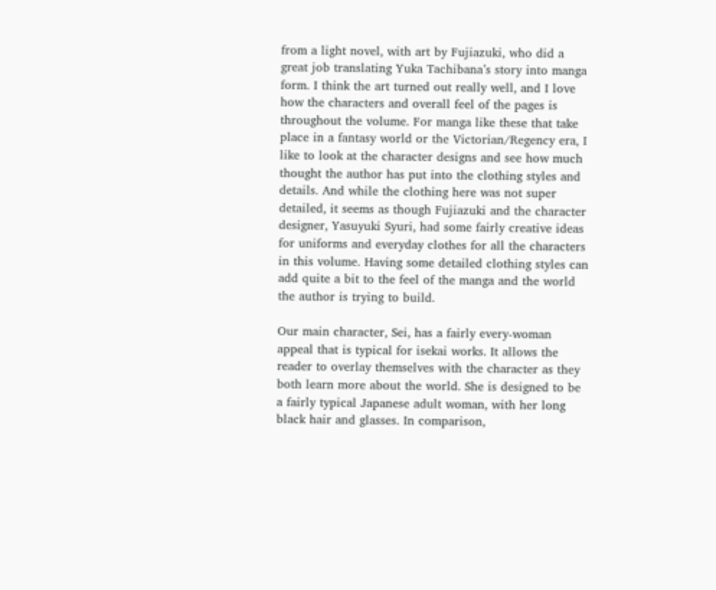from a light novel, with art by Fujiazuki, who did a great job translating Yuka Tachibana’s story into manga form. I think the art turned out really well, and I love how the characters and overall feel of the pages is throughout the volume. For manga like these that take place in a fantasy world or the Victorian/Regency era, I like to look at the character designs and see how much thought the author has put into the clothing styles and details. And while the clothing here was not super detailed, it seems as though Fujiazuki and the character designer, Yasuyuki Syuri, had some fairly creative ideas for uniforms and everyday clothes for all the characters in this volume. Having some detailed clothing styles can add quite a bit to the feel of the manga and the world the author is trying to build.

Our main character, Sei, has a fairly every-woman appeal that is typical for isekai works. It allows the reader to overlay themselves with the character as they both learn more about the world. She is designed to be a fairly typical Japanese adult woman, with her long black hair and glasses. In comparison,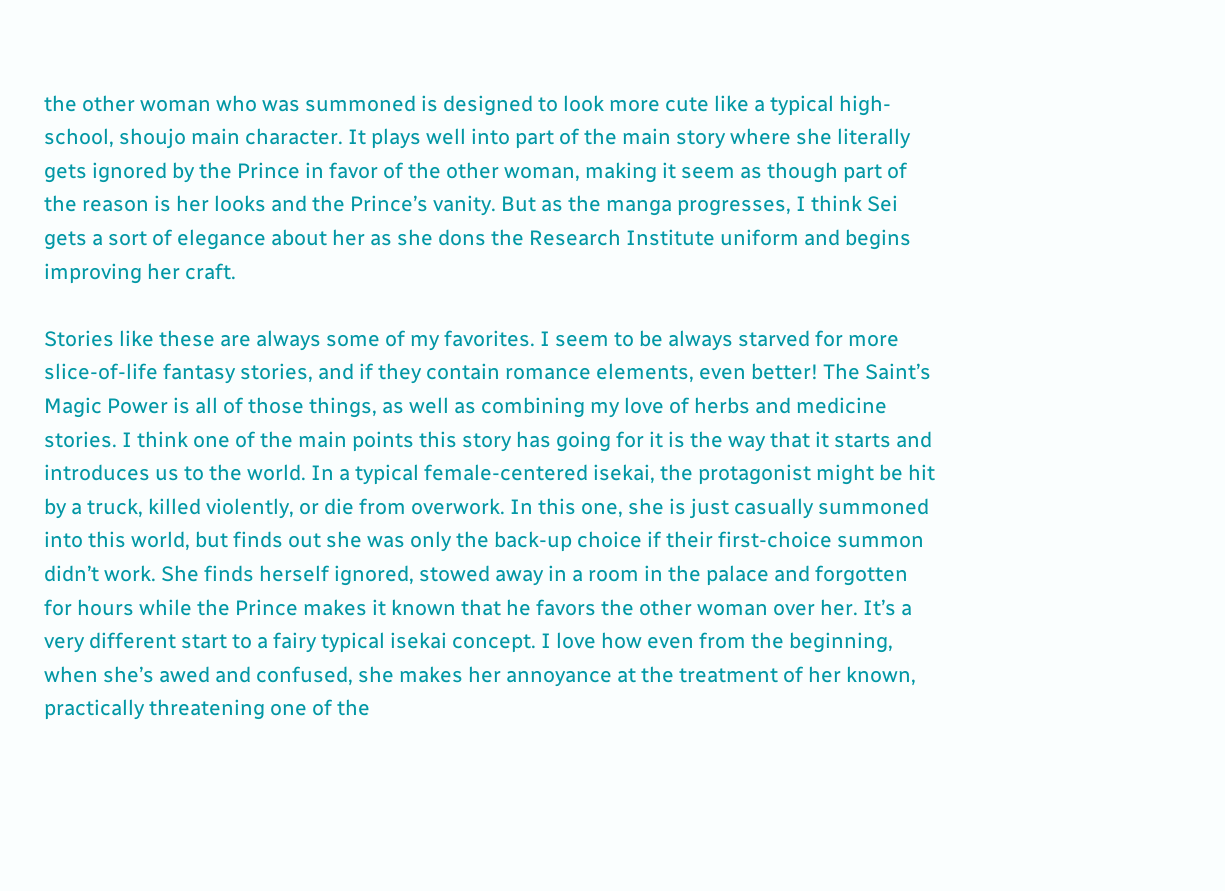the other woman who was summoned is designed to look more cute like a typical high-school, shoujo main character. It plays well into part of the main story where she literally gets ignored by the Prince in favor of the other woman, making it seem as though part of the reason is her looks and the Prince’s vanity. But as the manga progresses, I think Sei gets a sort of elegance about her as she dons the Research Institute uniform and begins improving her craft.

Stories like these are always some of my favorites. I seem to be always starved for more slice-of-life fantasy stories, and if they contain romance elements, even better! The Saint’s Magic Power is all of those things, as well as combining my love of herbs and medicine stories. I think one of the main points this story has going for it is the way that it starts and introduces us to the world. In a typical female-centered isekai, the protagonist might be hit by a truck, killed violently, or die from overwork. In this one, she is just casually summoned into this world, but finds out she was only the back-up choice if their first-choice summon didn’t work. She finds herself ignored, stowed away in a room in the palace and forgotten for hours while the Prince makes it known that he favors the other woman over her. It’s a very different start to a fairy typical isekai concept. I love how even from the beginning, when she’s awed and confused, she makes her annoyance at the treatment of her known, practically threatening one of the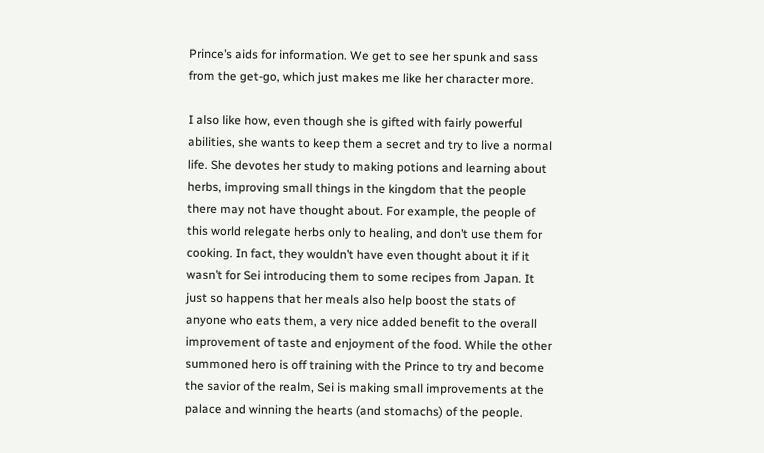Prince’s aids for information. We get to see her spunk and sass from the get-go, which just makes me like her character more.

I also like how, even though she is gifted with fairly powerful abilities, she wants to keep them a secret and try to live a normal life. She devotes her study to making potions and learning about herbs, improving small things in the kingdom that the people there may not have thought about. For example, the people of this world relegate herbs only to healing, and don’t use them for cooking. In fact, they wouldn’t have even thought about it if it wasn’t for Sei introducing them to some recipes from Japan. It just so happens that her meals also help boost the stats of anyone who eats them, a very nice added benefit to the overall improvement of taste and enjoyment of the food. While the other summoned hero is off training with the Prince to try and become the savior of the realm, Sei is making small improvements at the palace and winning the hearts (and stomachs) of the people.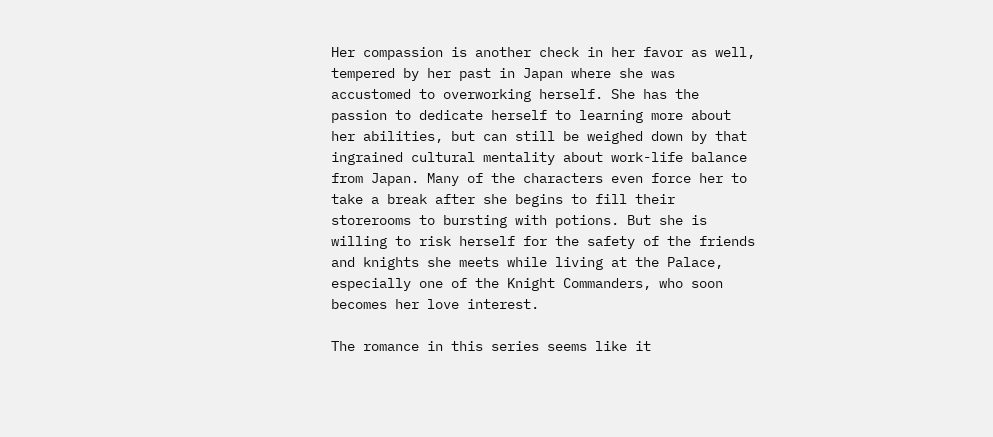Her compassion is another check in her favor as well, tempered by her past in Japan where she was accustomed to overworking herself. She has the passion to dedicate herself to learning more about her abilities, but can still be weighed down by that ingrained cultural mentality about work-life balance from Japan. Many of the characters even force her to take a break after she begins to fill their storerooms to bursting with potions. But she is willing to risk herself for the safety of the friends and knights she meets while living at the Palace, especially one of the Knight Commanders, who soon becomes her love interest.

The romance in this series seems like it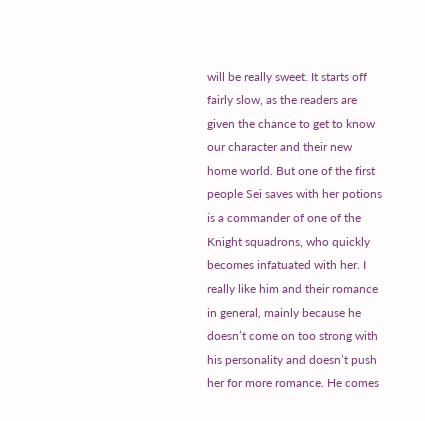will be really sweet. It starts off fairly slow, as the readers are given the chance to get to know our character and their new home world. But one of the first people Sei saves with her potions is a commander of one of the Knight squadrons, who quickly becomes infatuated with her. I really like him and their romance in general, mainly because he doesn’t come on too strong with his personality and doesn’t push her for more romance. He comes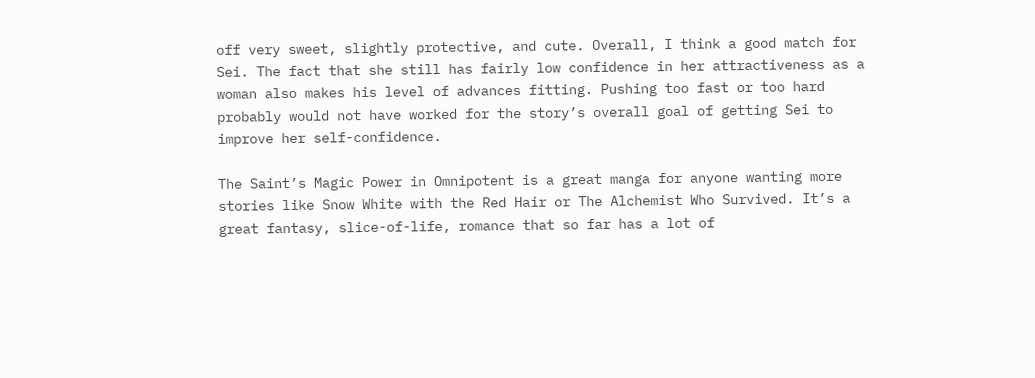off very sweet, slightly protective, and cute. Overall, I think a good match for Sei. The fact that she still has fairly low confidence in her attractiveness as a woman also makes his level of advances fitting. Pushing too fast or too hard probably would not have worked for the story’s overall goal of getting Sei to improve her self-confidence.

The Saint’s Magic Power in Omnipotent is a great manga for anyone wanting more stories like Snow White with the Red Hair or The Alchemist Who Survived. It’s a great fantasy, slice-of-life, romance that so far has a lot of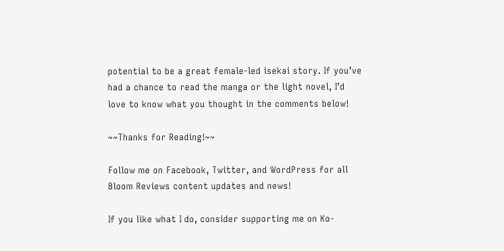potential to be a great female-led isekai story. If you’ve had a chance to read the manga or the light novel, I’d love to know what you thought in the comments below!

~~Thanks for Reading!~~

Follow me on Facebook, Twitter, and WordPress for all Bloom Reviews content updates and news!

If you like what I do, consider supporting me on Ko-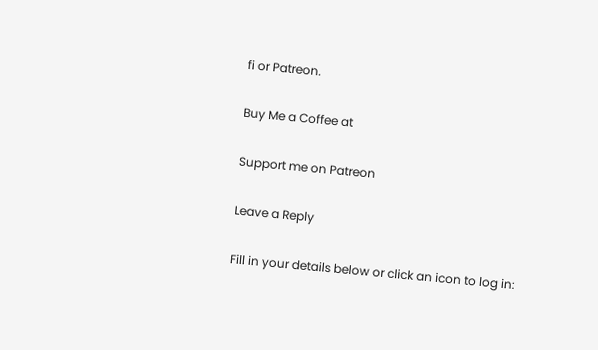fi or Patreon.

Buy Me a Coffee at

Support me on Patreon

Leave a Reply

Fill in your details below or click an icon to log in: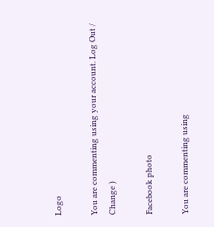Logo

You are commenting using your account. Log Out /  Change )

Facebook photo

You are commenting using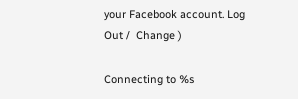your Facebook account. Log Out /  Change )

Connecting to %s